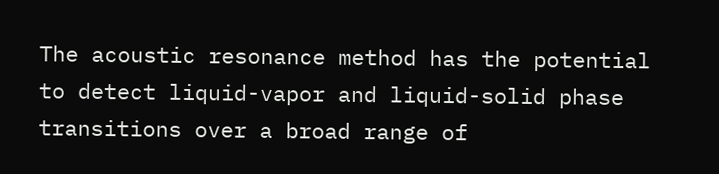The acoustic resonance method has the potential to detect liquid-vapor and liquid-solid phase transitions over a broad range of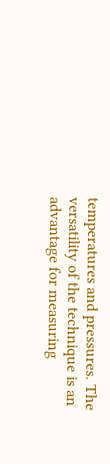temperatures and pressures. The versatility of the technique is an advantage for measuring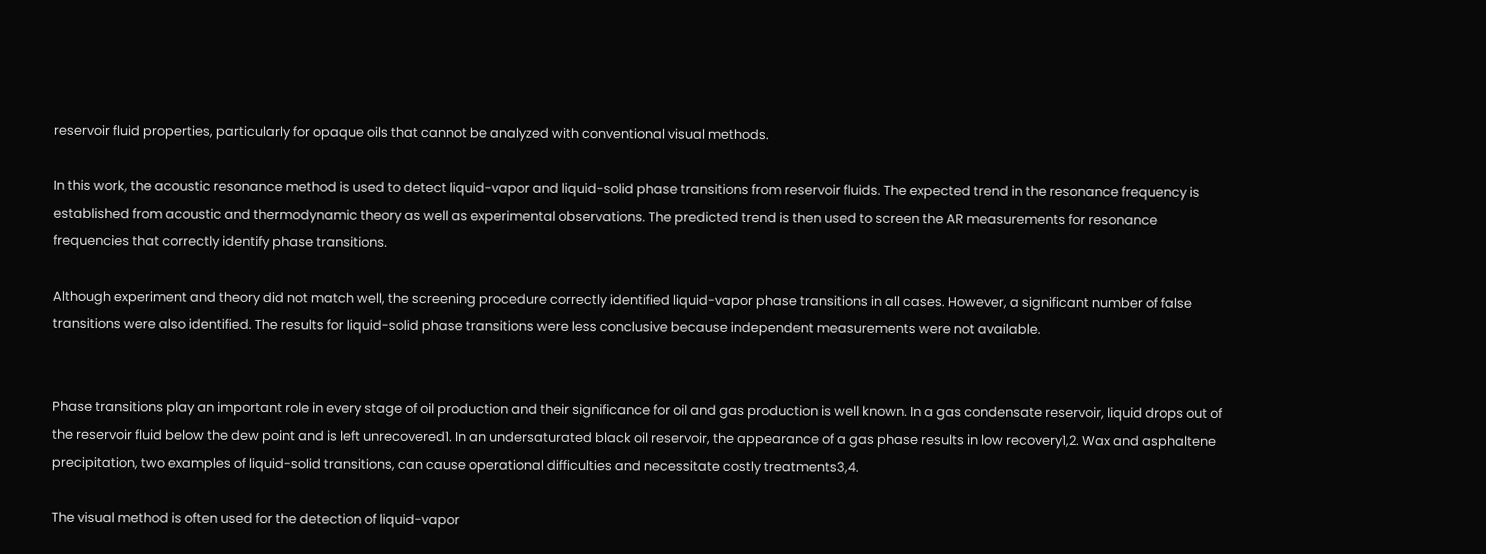reservoir fluid properties, particularly for opaque oils that cannot be analyzed with conventional visual methods.

In this work, the acoustic resonance method is used to detect liquid-vapor and liquid-solid phase transitions from reservoir fluids. The expected trend in the resonance frequency is established from acoustic and thermodynamic theory as well as experimental observations. The predicted trend is then used to screen the AR measurements for resonance frequencies that correctly identify phase transitions.

Although experiment and theory did not match well, the screening procedure correctly identified liquid-vapor phase transitions in all cases. However, a significant number of false transitions were also identified. The results for liquid-solid phase transitions were less conclusive because independent measurements were not available.


Phase transitions play an important role in every stage of oil production and their significance for oil and gas production is well known. In a gas condensate reservoir, liquid drops out of the reservoir fluid below the dew point and is left unrecovered1. In an undersaturated black oil reservoir, the appearance of a gas phase results in low recovery1,2. Wax and asphaltene precipitation, two examples of liquid-solid transitions, can cause operational difficulties and necessitate costly treatments3,4.

The visual method is often used for the detection of liquid-vapor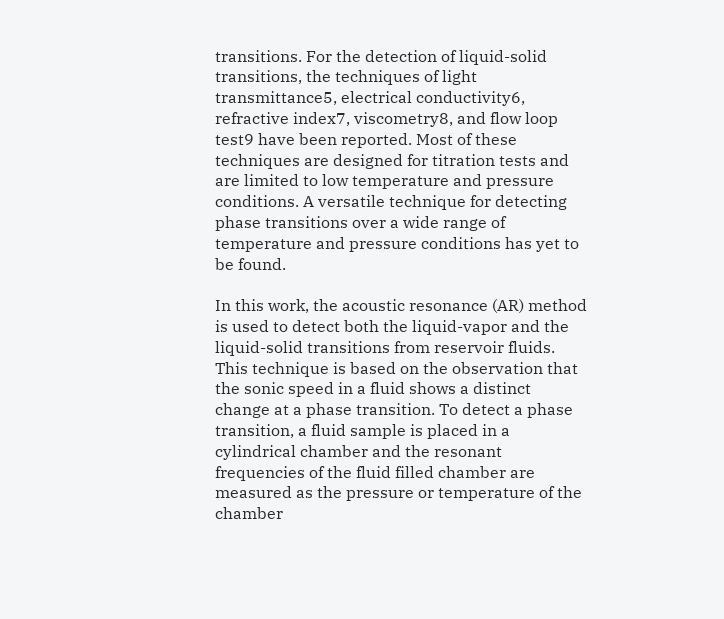transitions. For the detection of liquid-solid transitions, the techniques of light transmittance5, electrical conductivity6, refractive index7, viscometry8, and flow loop test9 have been reported. Most of these techniques are designed for titration tests and are limited to low temperature and pressure conditions. A versatile technique for detecting phase transitions over a wide range of temperature and pressure conditions has yet to be found.

In this work, the acoustic resonance (AR) method is used to detect both the liquid-vapor and the liquid-solid transitions from reservoir fluids. This technique is based on the observation that the sonic speed in a fluid shows a distinct change at a phase transition. To detect a phase transition, a fluid sample is placed in a cylindrical chamber and the resonant frequencies of the fluid filled chamber are measured as the pressure or temperature of the chamber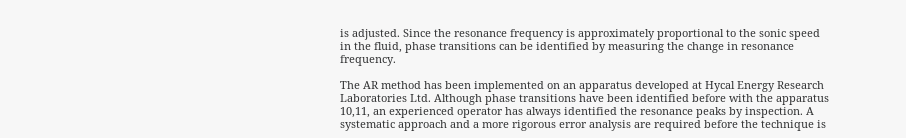is adjusted. Since the resonance frequency is approximately proportional to the sonic speed in the fluid, phase transitions can be identified by measuring the change in resonance frequency.

The AR method has been implemented on an apparatus developed at Hycal Energy Research Laboratories Ltd. Although phase transitions have been identified before with the apparatus 10,11, an experienced operator has always identified the resonance peaks by inspection. A systematic approach and a more rigorous error analysis are required before the technique is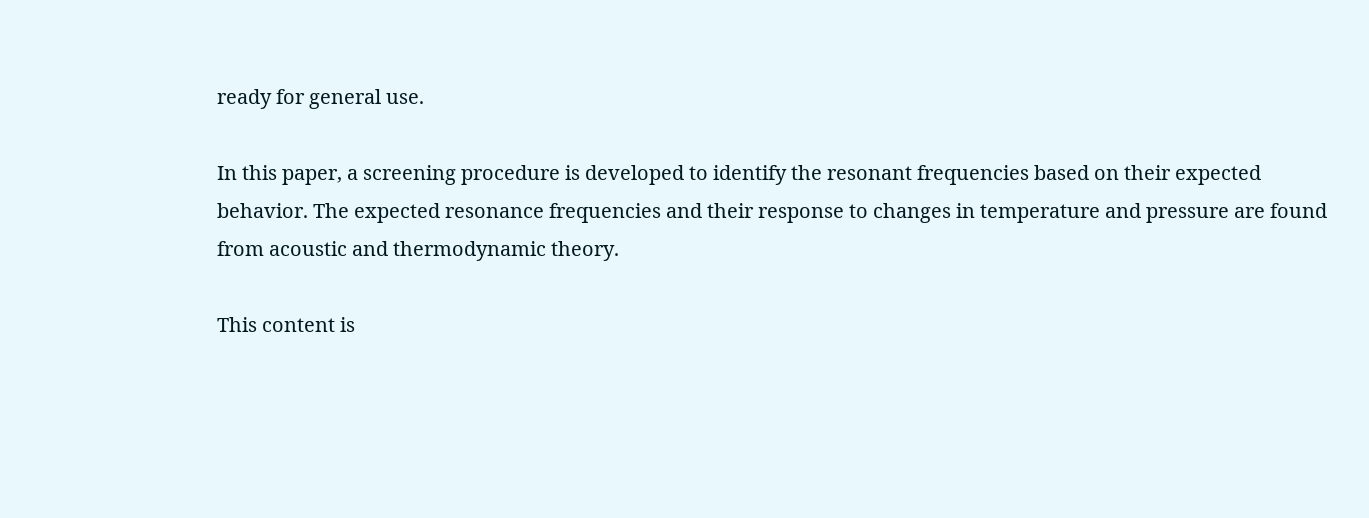ready for general use.

In this paper, a screening procedure is developed to identify the resonant frequencies based on their expected behavior. The expected resonance frequencies and their response to changes in temperature and pressure are found from acoustic and thermodynamic theory.

This content is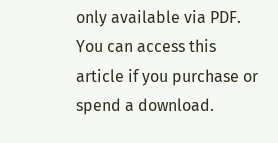only available via PDF.
You can access this article if you purchase or spend a download.